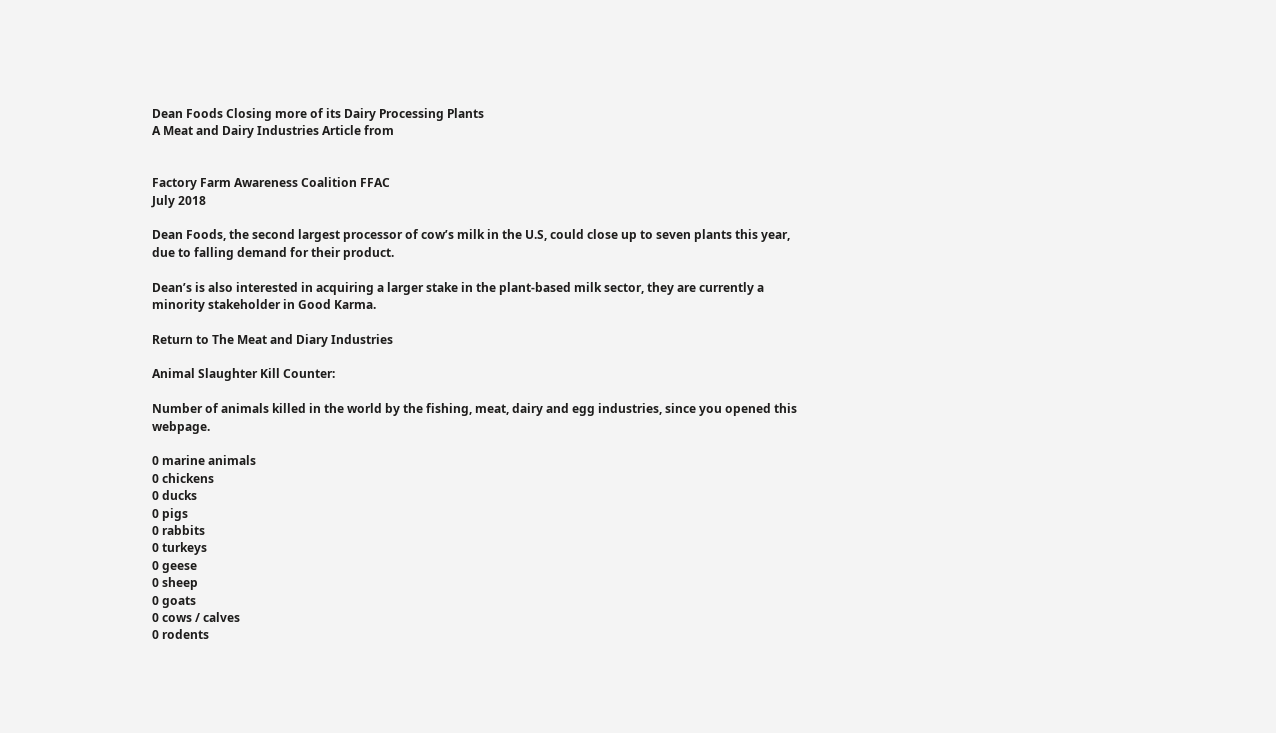Dean Foods Closing more of its Dairy Processing Plants
A Meat and Dairy Industries Article from


Factory Farm Awareness Coalition FFAC
July 2018

Dean Foods, the second largest processor of cow’s milk in the U.S, could close up to seven plants this year, due to falling demand for their product.

Dean’s is also interested in acquiring a larger stake in the plant-based milk sector, they are currently a minority stakeholder in Good Karma.

Return to The Meat and Diary Industries

Animal Slaughter Kill Counter:

Number of animals killed in the world by the fishing, meat, dairy and egg industries, since you opened this webpage.

0 marine animals
0 chickens
0 ducks
0 pigs
0 rabbits
0 turkeys
0 geese
0 sheep
0 goats
0 cows / calves
0 rodents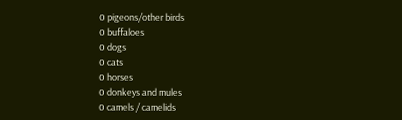0 pigeons/other birds
0 buffaloes
0 dogs
0 cats
0 horses
0 donkeys and mules
0 camels / camelids